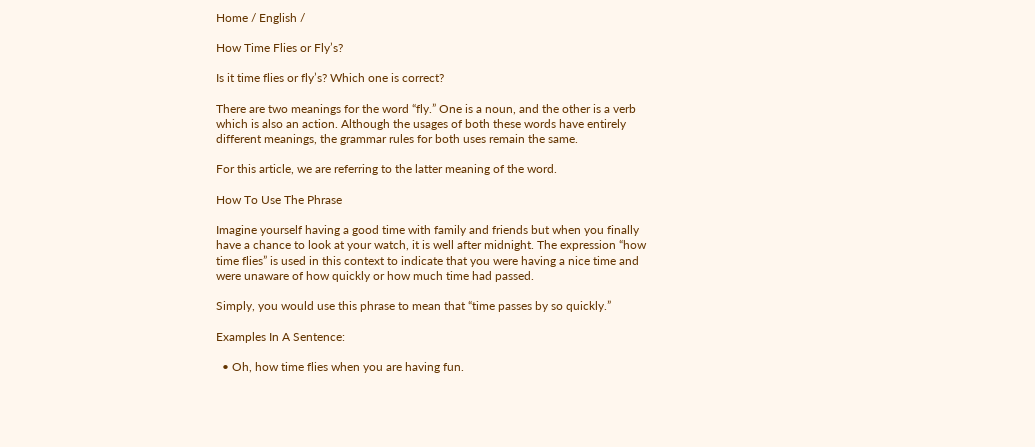Home / English /

How Time Flies or Fly’s?

Is it time flies or fly’s? Which one is correct?

There are two meanings for the word “fly.” One is a noun, and the other is a verb which is also an action. Although the usages of both these words have entirely different meanings, the grammar rules for both uses remain the same.

For this article, we are referring to the latter meaning of the word.

How To Use The Phrase

Imagine yourself having a good time with family and friends but when you finally have a chance to look at your watch, it is well after midnight. The expression “how time flies” is used in this context to indicate that you were having a nice time and were unaware of how quickly or how much time had passed.

Simply, you would use this phrase to mean that “time passes by so quickly.”

Examples In A Sentence:

  • Oh, how time flies when you are having fun.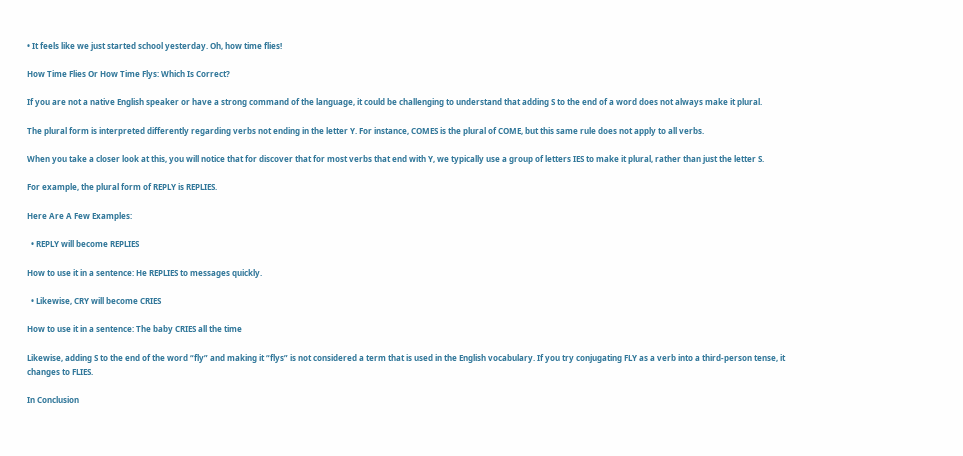• It feels like we just started school yesterday. Oh, how time flies!

How Time Flies Or How Time Flys: Which Is Correct?

If you are not a native English speaker or have a strong command of the language, it could be challenging to understand that adding S to the end of a word does not always make it plural.

The plural form is interpreted differently regarding verbs not ending in the letter Y. For instance, COMES is the plural of COME, but this same rule does not apply to all verbs.

When you take a closer look at this, you will notice that for discover that for most verbs that end with Y, we typically use a group of letters IES to make it plural, rather than just the letter S.

For example, the plural form of REPLY is REPLIES.

Here Are A Few Examples:

  • REPLY will become REPLIES

How to use it in a sentence: He REPLIES to messages quickly.

  • Likewise, CRY will become CRIES

How to use it in a sentence: The baby CRIES all the time

Likewise, adding S to the end of the word “fly” and making it “flys” is not considered a term that is used in the English vocabulary. If you try conjugating FLY as a verb into a third-person tense, it changes to FLIES.

In Conclusion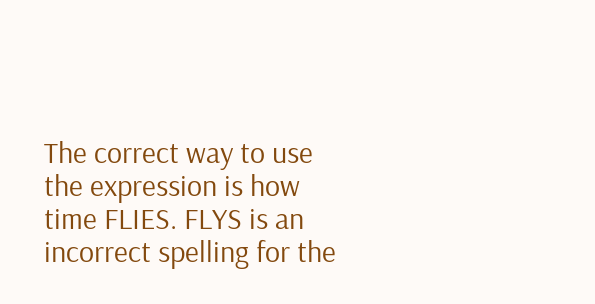The correct way to use the expression is how time FLIES. FLYS is an incorrect spelling for the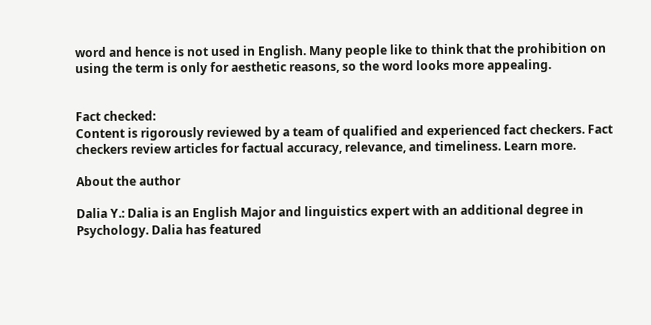word and hence is not used in English. Many people like to think that the prohibition on using the term is only for aesthetic reasons, so the word looks more appealing.


Fact checked:
Content is rigorously reviewed by a team of qualified and experienced fact checkers. Fact checkers review articles for factual accuracy, relevance, and timeliness. Learn more.

About the author

Dalia Y.: Dalia is an English Major and linguistics expert with an additional degree in Psychology. Dalia has featured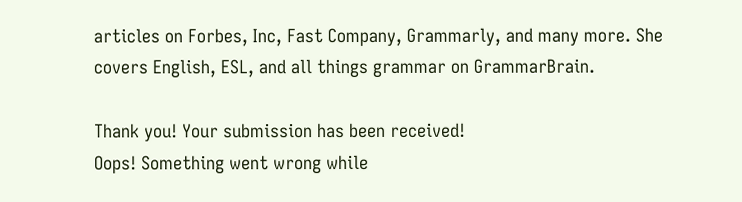articles on Forbes, Inc, Fast Company, Grammarly, and many more. She covers English, ESL, and all things grammar on GrammarBrain.

Thank you! Your submission has been received!
Oops! Something went wrong while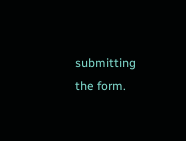submitting the form.